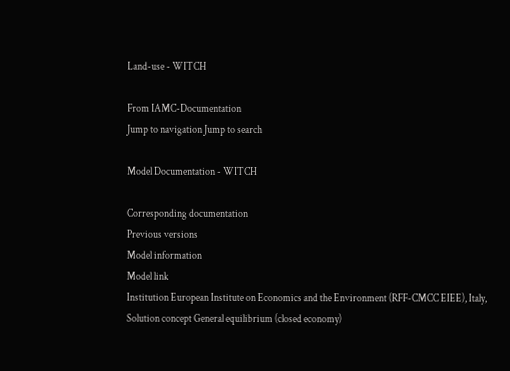Land-use - WITCH

From IAMC-Documentation
Jump to navigation Jump to search

Model Documentation - WITCH

Corresponding documentation
Previous versions
Model information
Model link
Institution European Institute on Economics and the Environment (RFF-CMCC EIEE), Italy,
Solution concept General equilibrium (closed economy)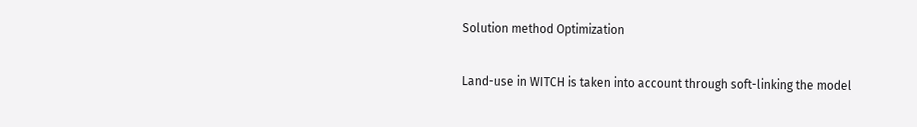Solution method Optimization

Land-use in WITCH is taken into account through soft-linking the model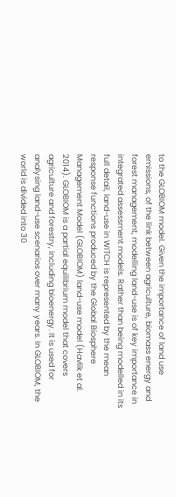to the GLOBIOM model. Given the importance of land use emissions, of the link between agriculture, biomass energy and forest management, modelling land-use is of key importance in integrated assessment models. Rather than being modelled in its full detail, land-use in WITCH is represented by the mean response functions produced by the Global Biosphere Management Model (GLOBIOM) land-use model (Havlik et al. 2014). GLOBIOM is a partial equilibrium model that covers agriculture and forestry, including bioenergy. It is used for analysing land-use scenarios over many years. In GLOBIOM, the world is divided into 30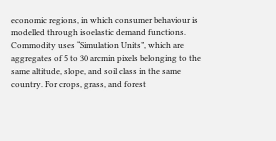economic regions, in which consumer behaviour is modelled through isoelastic demand functions. Commodity uses “Simulation Units”, which are aggregates of 5 to 30 arcmin pixels belonging to the same altitude, slope, and soil class in the same country. For crops, grass, and forest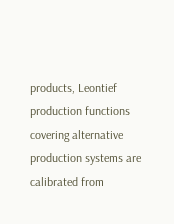products, Leontief production functions covering alternative production systems are calibrated from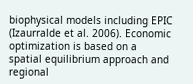biophysical models including EPIC (Izaurralde et al. 2006). Economic optimization is based on a spatial equilibrium approach and regional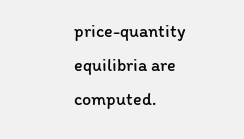price-quantity equilibria are computed.